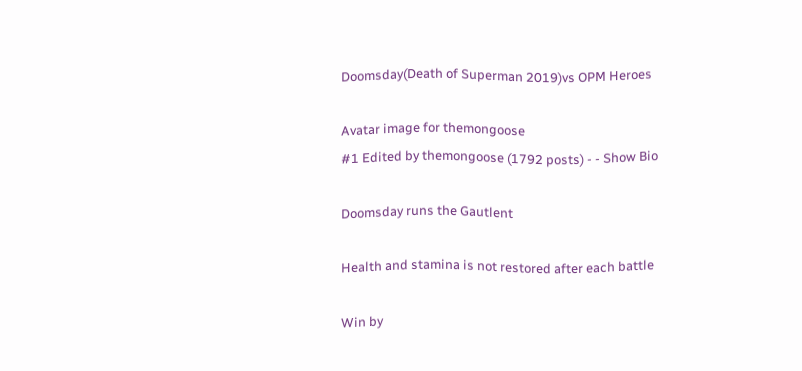Doomsday(Death of Superman 2019)vs OPM Heroes

Avatar image for themongoose
#1 Edited by themongoose (1792 posts) - - Show Bio

Doomsday runs the Gautlent

Health and stamina is not restored after each battle

Win by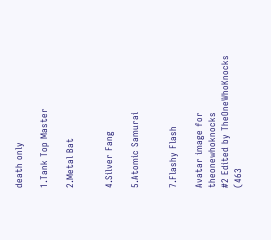death only

1.Tank Top Master

2.Metal Bat


4.Silver Fang

5.Atomic Samurai


7.Flashy Flash

Avatar image for theonewhoknocks
#2 Edited by TheOneWhoKnocks (463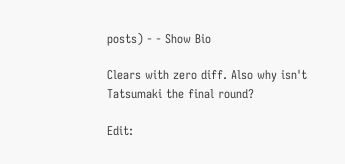posts) - - Show Bio

Clears with zero diff. Also why isn't Tatsumaki the final round?

Edit: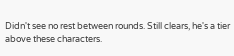Didn't see no rest between rounds. Still clears, he's a tier above these characters.